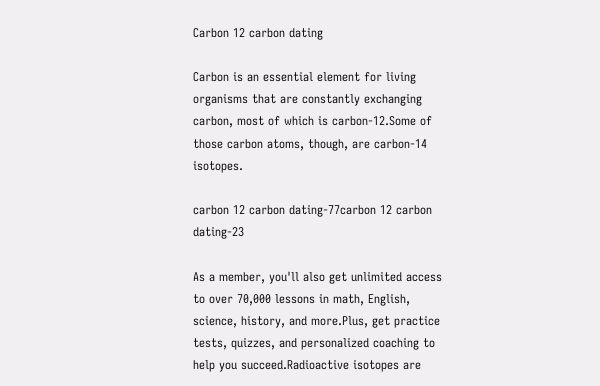Carbon 12 carbon dating

Carbon is an essential element for living organisms that are constantly exchanging carbon, most of which is carbon-12.Some of those carbon atoms, though, are carbon-14 isotopes.

carbon 12 carbon dating-77carbon 12 carbon dating-23

As a member, you'll also get unlimited access to over 70,000 lessons in math, English, science, history, and more.Plus, get practice tests, quizzes, and personalized coaching to help you succeed.Radioactive isotopes are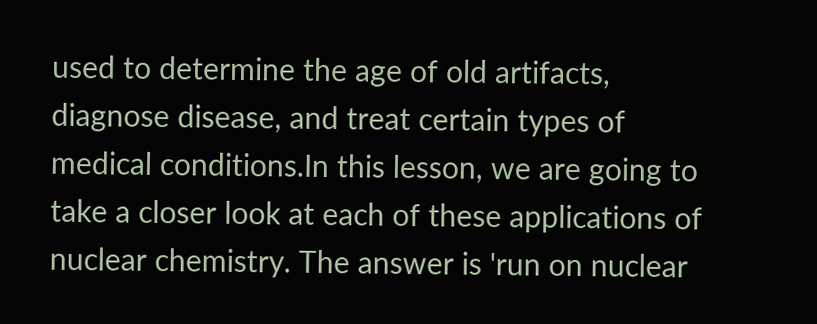used to determine the age of old artifacts, diagnose disease, and treat certain types of medical conditions.In this lesson, we are going to take a closer look at each of these applications of nuclear chemistry. The answer is 'run on nuclear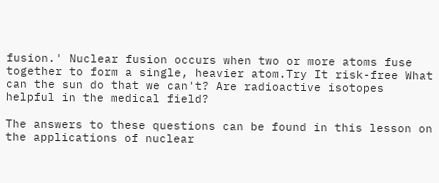fusion.' Nuclear fusion occurs when two or more atoms fuse together to form a single, heavier atom.Try It risk-free What can the sun do that we can't? Are radioactive isotopes helpful in the medical field?

The answers to these questions can be found in this lesson on the applications of nuclear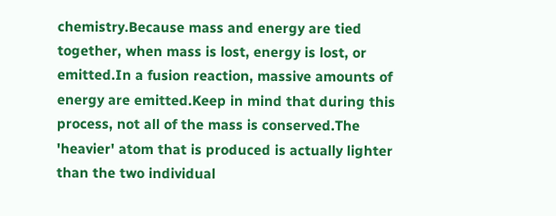chemistry.Because mass and energy are tied together, when mass is lost, energy is lost, or emitted.In a fusion reaction, massive amounts of energy are emitted.Keep in mind that during this process, not all of the mass is conserved.The 'heavier' atom that is produced is actually lighter than the two individual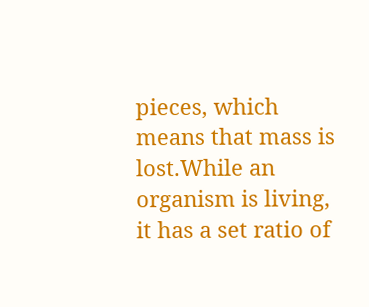pieces, which means that mass is lost.While an organism is living, it has a set ratio of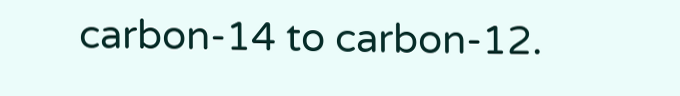carbon-14 to carbon-12.